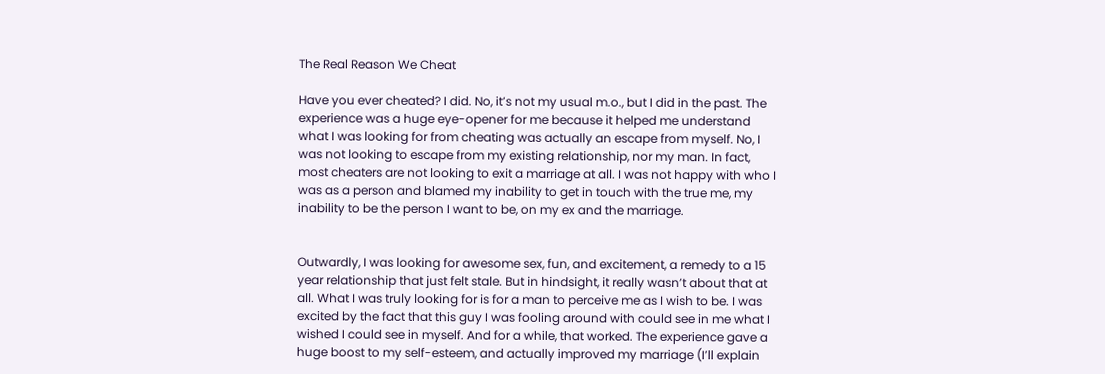The Real Reason We Cheat

Have you ever cheated? I did. No, it’s not my usual m.o., but I did in the past. The experience was a huge eye-opener for me because it helped me understand what I was looking for from cheating was actually an escape from myself. No, I was not looking to escape from my existing relationship, nor my man. In fact, most cheaters are not looking to exit a marriage at all. I was not happy with who I was as a person and blamed my inability to get in touch with the true me, my inability to be the person I want to be, on my ex and the marriage.


Outwardly, I was looking for awesome sex, fun, and excitement, a remedy to a 15 year relationship that just felt stale. But in hindsight, it really wasn’t about that at all. What I was truly looking for is for a man to perceive me as I wish to be. I was excited by the fact that this guy I was fooling around with could see in me what I wished I could see in myself. And for a while, that worked. The experience gave a huge boost to my self-esteem, and actually improved my marriage (I’ll explain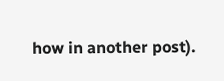how in another post).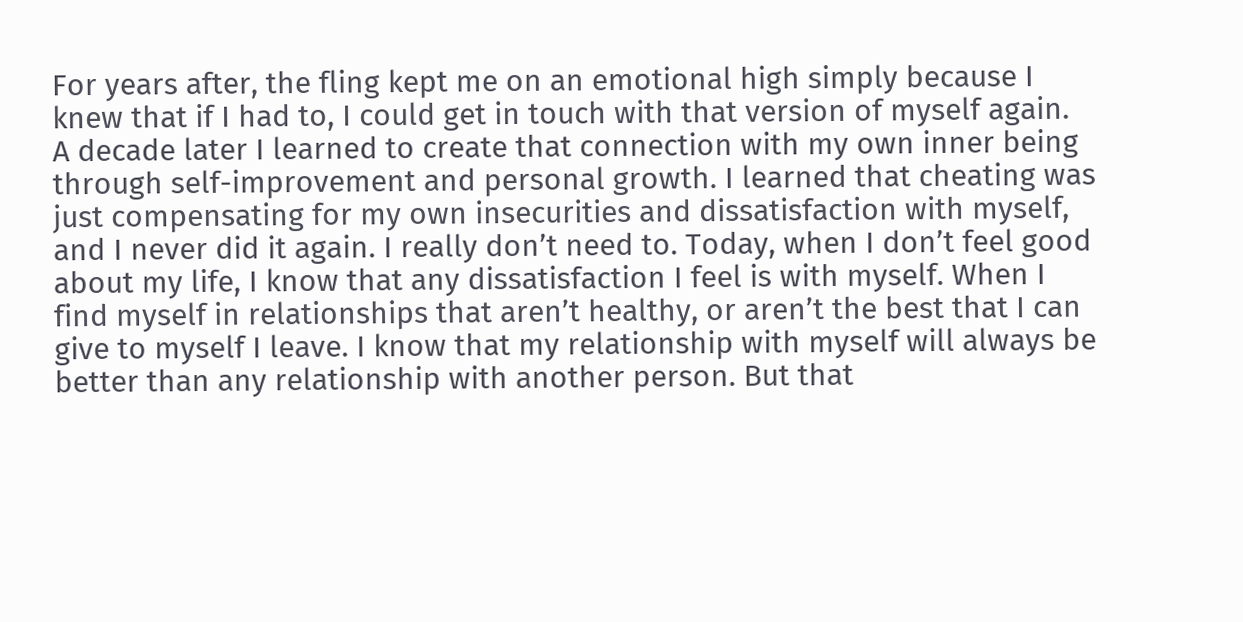For years after, the fling kept me on an emotional high simply because I knew that if I had to, I could get in touch with that version of myself again.  A decade later I learned to create that connection with my own inner being through self-improvement and personal growth. I learned that cheating was just compensating for my own insecurities and dissatisfaction with myself, and I never did it again. I really don’t need to. Today, when I don’t feel good about my life, I know that any dissatisfaction I feel is with myself. When I find myself in relationships that aren’t healthy, or aren’t the best that I can give to myself I leave. I know that my relationship with myself will always be better than any relationship with another person. But that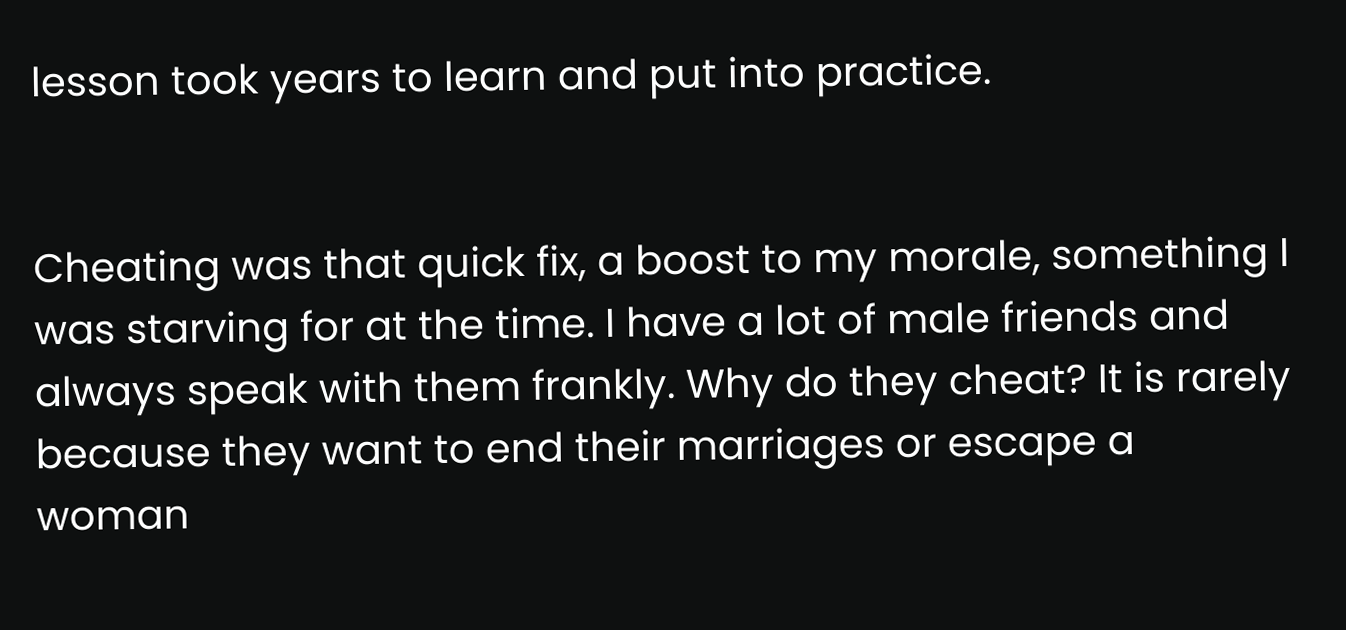lesson took years to learn and put into practice.


Cheating was that quick fix, a boost to my morale, something I was starving for at the time. I have a lot of male friends and always speak with them frankly. Why do they cheat? It is rarely because they want to end their marriages or escape a woman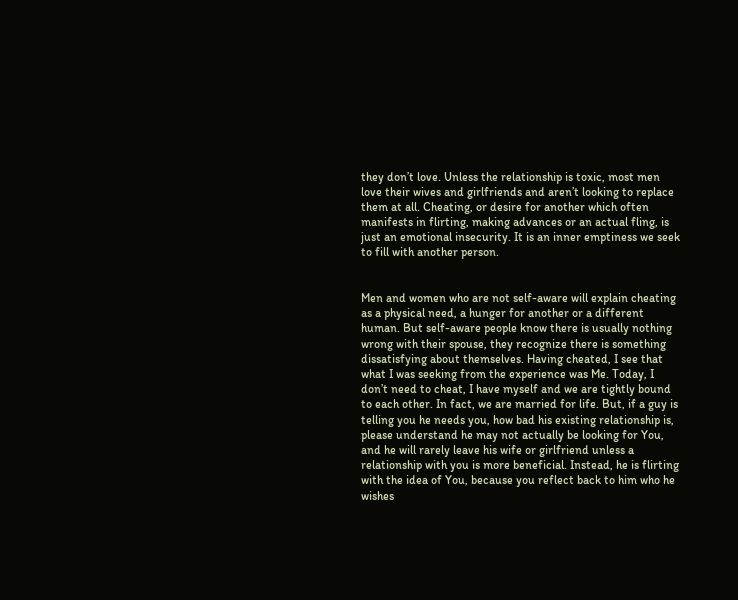they don’t love. Unless the relationship is toxic, most men love their wives and girlfriends and aren’t looking to replace them at all. Cheating, or desire for another which often manifests in flirting, making advances or an actual fling, is just an emotional insecurity. It is an inner emptiness we seek to fill with another person.


Men and women who are not self-aware will explain cheating as a physical need, a hunger for another or a different human. But self-aware people know there is usually nothing wrong with their spouse, they recognize there is something dissatisfying about themselves. Having cheated, I see that what I was seeking from the experience was Me. Today, I don’t need to cheat, I have myself and we are tightly bound to each other. In fact, we are married for life. But, if a guy is telling you he needs you, how bad his existing relationship is, please understand he may not actually be looking for You, and he will rarely leave his wife or girlfriend unless a relationship with you is more beneficial. Instead, he is flirting with the idea of You, because you reflect back to him who he wishes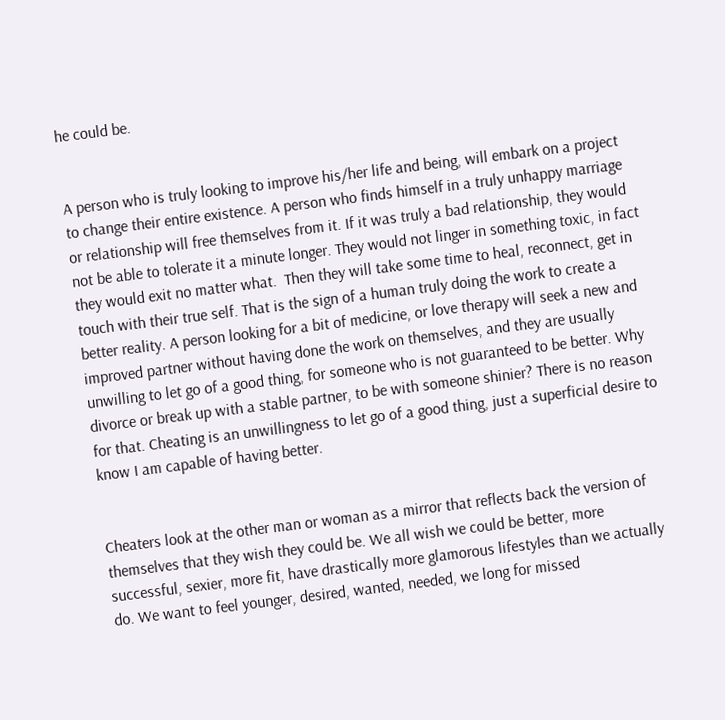he could be.


A person who is truly looking to improve his/her life and being, will embark on a project to change their entire existence. A person who finds himself in a truly unhappy marriage or relationship will free themselves from it. If it was truly a bad relationship, they would not be able to tolerate it a minute longer. They would not linger in something toxic, in fact they would exit no matter what.  Then they will take some time to heal, reconnect, get in touch with their true self. That is the sign of a human truly doing the work to create a better reality. A person looking for a bit of medicine, or love therapy will seek a new and improved partner without having done the work on themselves, and they are usually unwilling to let go of a good thing, for someone who is not guaranteed to be better. Why divorce or break up with a stable partner, to be with someone shinier? There is no reason for that. Cheating is an unwillingness to let go of a good thing, just a superficial desire to know I am capable of having better.


Cheaters look at the other man or woman as a mirror that reflects back the version of themselves that they wish they could be. We all wish we could be better, more successful, sexier, more fit, have drastically more glamorous lifestyles than we actually do. We want to feel younger, desired, wanted, needed, we long for missed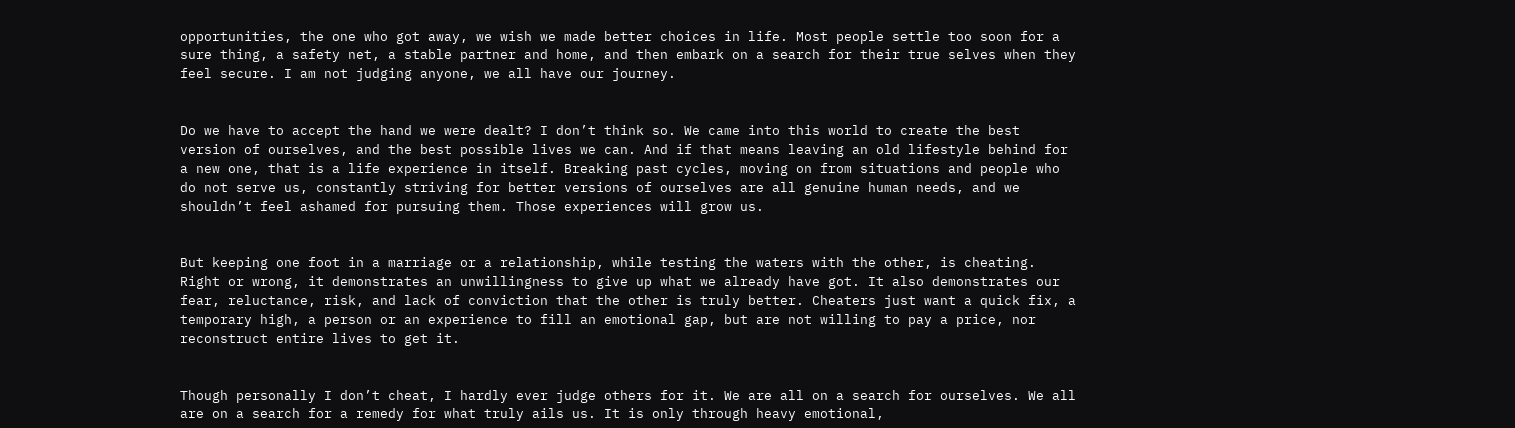opportunities, the one who got away, we wish we made better choices in life. Most people settle too soon for a sure thing, a safety net, a stable partner and home, and then embark on a search for their true selves when they feel secure. I am not judging anyone, we all have our journey.


Do we have to accept the hand we were dealt? I don’t think so. We came into this world to create the best version of ourselves, and the best possible lives we can. And if that means leaving an old lifestyle behind for a new one, that is a life experience in itself. Breaking past cycles, moving on from situations and people who do not serve us, constantly striving for better versions of ourselves are all genuine human needs, and we shouldn’t feel ashamed for pursuing them. Those experiences will grow us.


But keeping one foot in a marriage or a relationship, while testing the waters with the other, is cheating. Right or wrong, it demonstrates an unwillingness to give up what we already have got. It also demonstrates our fear, reluctance, risk, and lack of conviction that the other is truly better. Cheaters just want a quick fix, a temporary high, a person or an experience to fill an emotional gap, but are not willing to pay a price, nor reconstruct entire lives to get it.


Though personally I don’t cheat, I hardly ever judge others for it. We are all on a search for ourselves. We all are on a search for a remedy for what truly ails us. It is only through heavy emotional,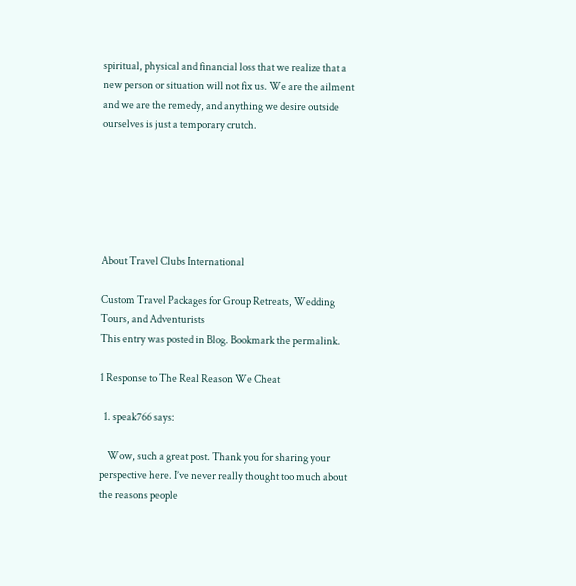spiritual, physical and financial loss that we realize that a new person or situation will not fix us. We are the ailment and we are the remedy, and anything we desire outside ourselves is just a temporary crutch.






About Travel Clubs International

Custom Travel Packages for Group Retreats, Wedding Tours, and Adventurists
This entry was posted in Blog. Bookmark the permalink.

1 Response to The Real Reason We Cheat

  1. speak766 says:

    Wow, such a great post. Thank you for sharing your perspective here. I’ve never really thought too much about the reasons people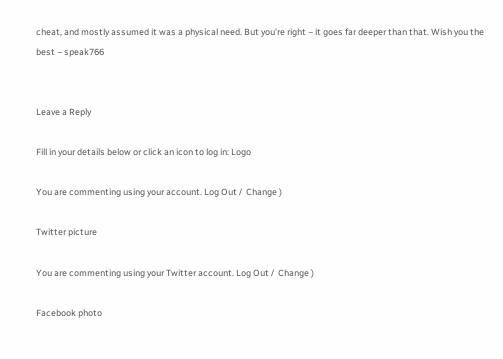cheat, and mostly assumed it was a physical need. But you’re right – it goes far deeper than that. Wish you the best – speak766


Leave a Reply

Fill in your details below or click an icon to log in: Logo

You are commenting using your account. Log Out /  Change )

Twitter picture

You are commenting using your Twitter account. Log Out /  Change )

Facebook photo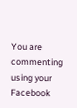You are commenting using your Facebook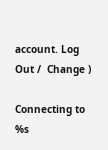account. Log Out /  Change )

Connecting to %s